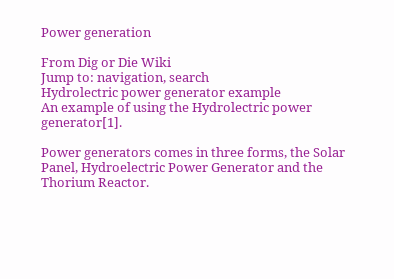Power generation

From Dig or Die Wiki
Jump to: navigation, search
Hydrolectric power generator example
An example of using the Hydrolectric power generator[1].

Power generators comes in three forms, the Solar Panel, Hydroelectric Power Generator and the Thorium Reactor.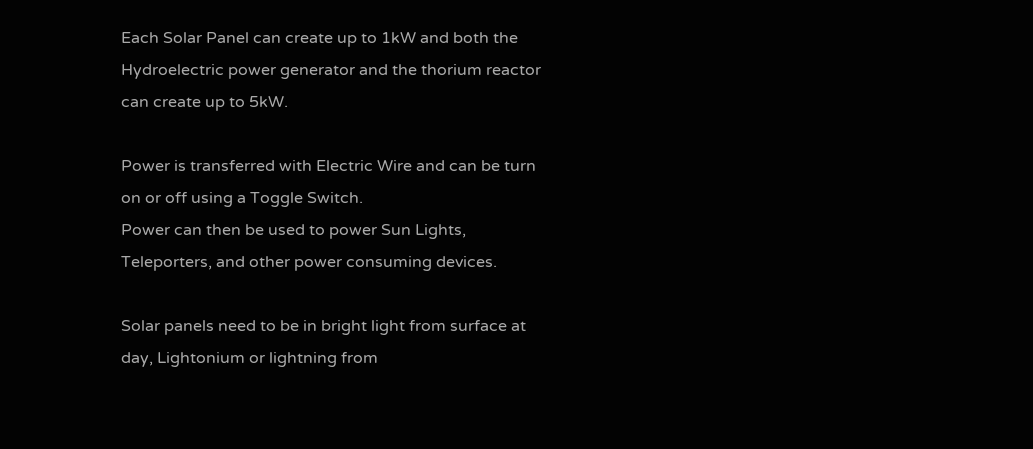Each Solar Panel can create up to 1kW and both the Hydroelectric power generator and the thorium reactor can create up to 5kW.

Power is transferred with Electric Wire and can be turn on or off using a Toggle Switch.
Power can then be used to power Sun Lights, Teleporters, and other power consuming devices.

Solar panels need to be in bright light from surface at day, Lightonium or lightning from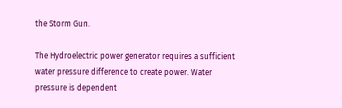the Storm Gun.

The Hydroelectric power generator requires a sufficient water pressure difference to create power. Water pressure is dependent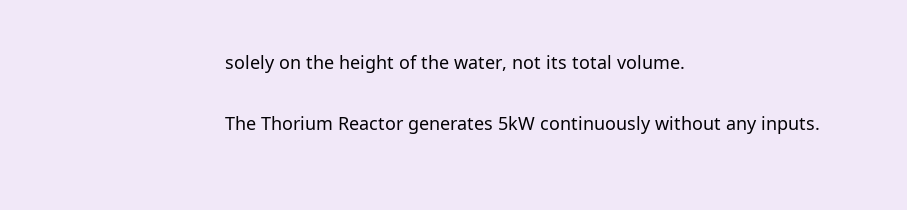solely on the height of the water, not its total volume.

The Thorium Reactor generates 5kW continuously without any inputs.